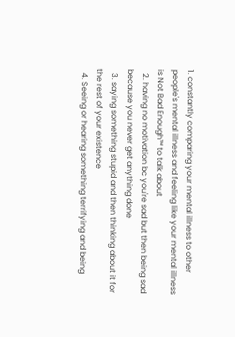1. constantly comparing your mental illness to other people's mental illness and feeling like your mental illness is Not Bad Enough™ to talk about
  2. having no motivation bc you're sad but then being sad because you never get anything done
  3. saying something stupid and then thinking about it for the rest of your existence
  4. Seeing or hearing something terrifying and being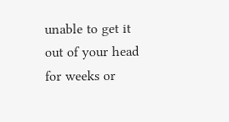unable to get it out of your head for weeks or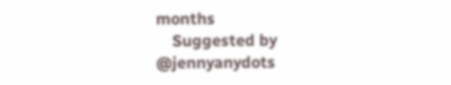months
    Suggested by @jennyanydots